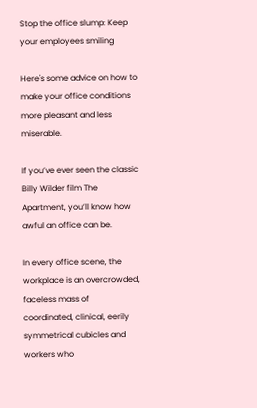Stop the office slump: Keep your employees smiling

Here's some advice on how to make your office conditions more pleasant and less miserable.

If you’ve ever seen the classic Billy Wilder film The Apartment, you’ll know how awful an office can be.

In every office scene, the workplace is an overcrowded, faceless mass of coordinated, clinical, eerily symmetrical cubicles and workers who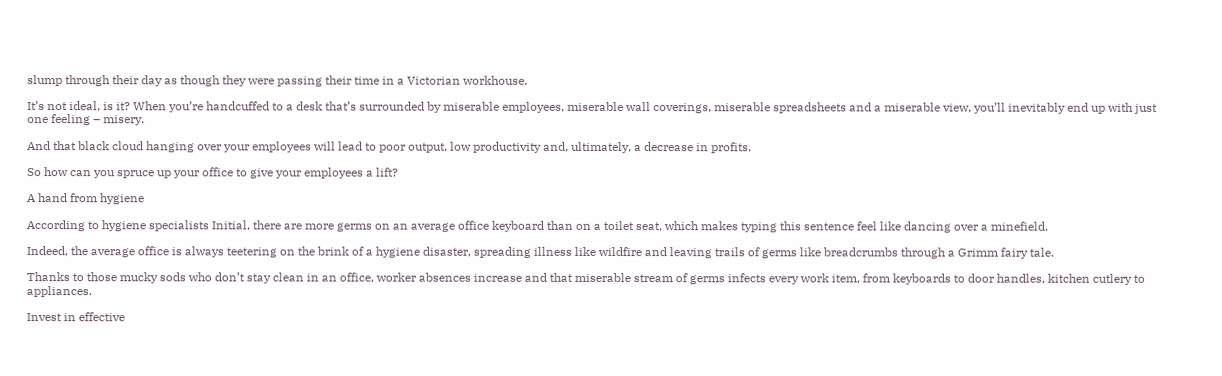slump through their day as though they were passing their time in a Victorian workhouse.

It’s not ideal, is it? When you’re handcuffed to a desk that’s surrounded by miserable employees, miserable wall coverings, miserable spreadsheets and a miserable view, you’ll inevitably end up with just one feeling – misery.

And that black cloud hanging over your employees will lead to poor output, low productivity and, ultimately, a decrease in profits.

So how can you spruce up your office to give your employees a lift?

A hand from hygiene

According to hygiene specialists Initial, there are more germs on an average office keyboard than on a toilet seat, which makes typing this sentence feel like dancing over a minefield.

Indeed, the average office is always teetering on the brink of a hygiene disaster, spreading illness like wildfire and leaving trails of germs like breadcrumbs through a Grimm fairy tale.

Thanks to those mucky sods who don’t stay clean in an office, worker absences increase and that miserable stream of germs infects every work item, from keyboards to door handles, kitchen cutlery to appliances.

Invest in effective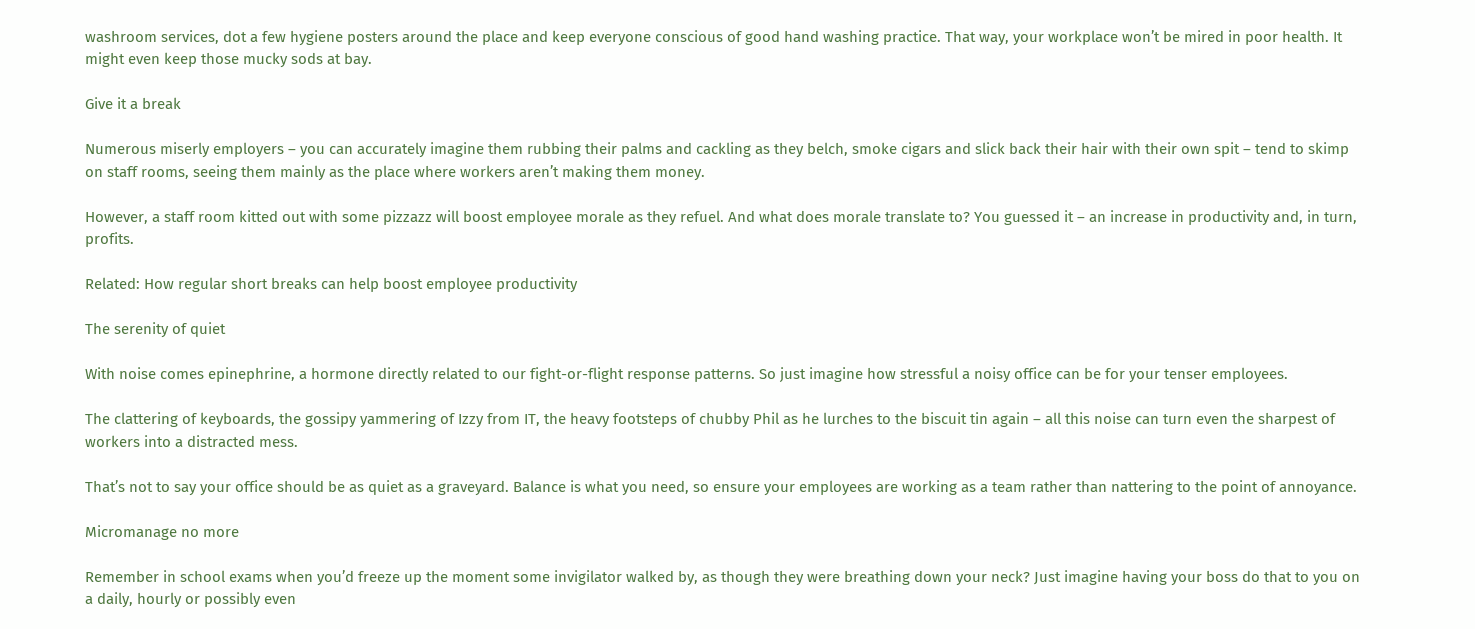washroom services, dot a few hygiene posters around the place and keep everyone conscious of good hand washing practice. That way, your workplace won’t be mired in poor health. It might even keep those mucky sods at bay.

Give it a break

Numerous miserly employers – you can accurately imagine them rubbing their palms and cackling as they belch, smoke cigars and slick back their hair with their own spit – tend to skimp on staff rooms, seeing them mainly as the place where workers aren’t making them money.

However, a staff room kitted out with some pizzazz will boost employee morale as they refuel. And what does morale translate to? You guessed it – an increase in productivity and, in turn, profits.

Related: How regular short breaks can help boost employee productivity

The serenity of quiet

With noise comes epinephrine, a hormone directly related to our fight-or-flight response patterns. So just imagine how stressful a noisy office can be for your tenser employees.

The clattering of keyboards, the gossipy yammering of Izzy from IT, the heavy footsteps of chubby Phil as he lurches to the biscuit tin again – all this noise can turn even the sharpest of workers into a distracted mess.

That’s not to say your office should be as quiet as a graveyard. Balance is what you need, so ensure your employees are working as a team rather than nattering to the point of annoyance.

Micromanage no more

Remember in school exams when you’d freeze up the moment some invigilator walked by, as though they were breathing down your neck? Just imagine having your boss do that to you on a daily, hourly or possibly even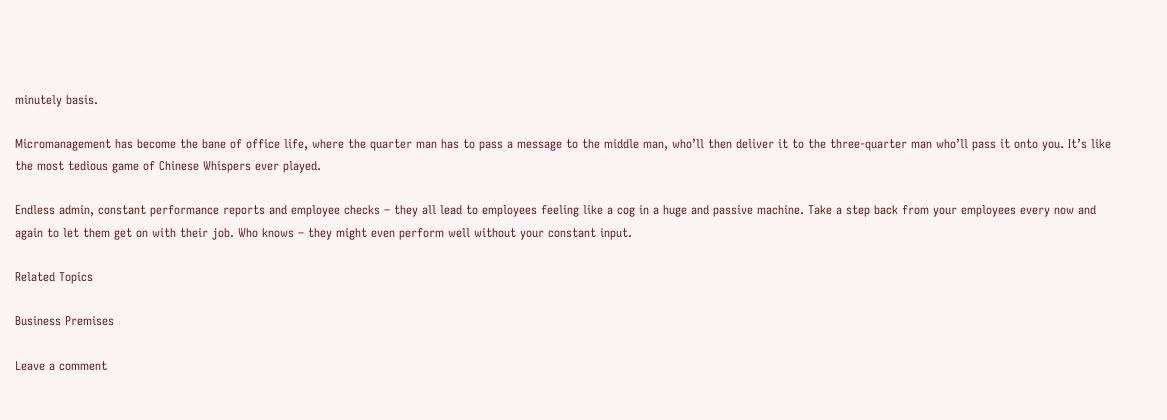minutely basis.

Micromanagement has become the bane of office life, where the quarter man has to pass a message to the middle man, who’ll then deliver it to the three-quarter man who’ll pass it onto you. It’s like the most tedious game of Chinese Whispers ever played.

Endless admin, constant performance reports and employee checks – they all lead to employees feeling like a cog in a huge and passive machine. Take a step back from your employees every now and again to let them get on with their job. Who knows – they might even perform well without your constant input.

Related Topics

Business Premises

Leave a comment